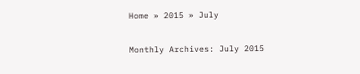Home » 2015 » July

Monthly Archives: July 2015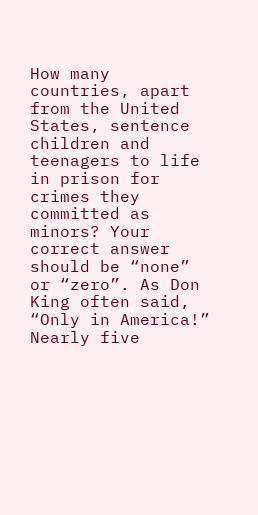How many countries, apart from the United States, sentence children and teenagers to life in prison for crimes they committed as minors? Your correct answer should be “none” or “zero”. As Don King often said, “Only in America!” Nearly five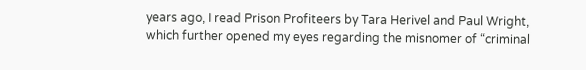years ago, I read Prison Profiteers by Tara Herivel and Paul Wright, which further opened my eyes regarding the misnomer of “criminal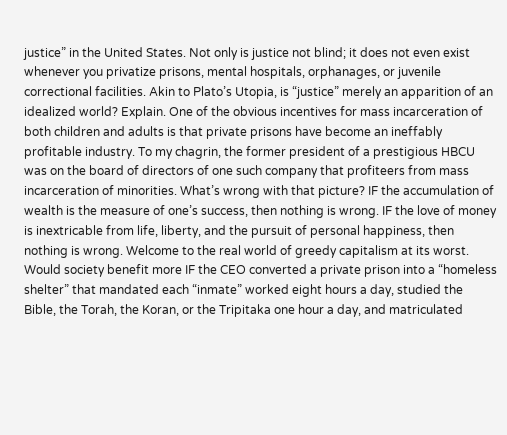justice” in the United States. Not only is justice not blind; it does not even exist whenever you privatize prisons, mental hospitals, orphanages, or juvenile correctional facilities. Akin to Plato’s Utopia, is “justice” merely an apparition of an idealized world? Explain. One of the obvious incentives for mass incarceration of both children and adults is that private prisons have become an ineffably profitable industry. To my chagrin, the former president of a prestigious HBCU was on the board of directors of one such company that profiteers from mass incarceration of minorities. What’s wrong with that picture? IF the accumulation of wealth is the measure of one’s success, then nothing is wrong. IF the love of money is inextricable from life, liberty, and the pursuit of personal happiness, then nothing is wrong. Welcome to the real world of greedy capitalism at its worst. Would society benefit more IF the CEO converted a private prison into a “homeless shelter” that mandated each “inmate” worked eight hours a day, studied the Bible, the Torah, the Koran, or the Tripitaka one hour a day, and matriculated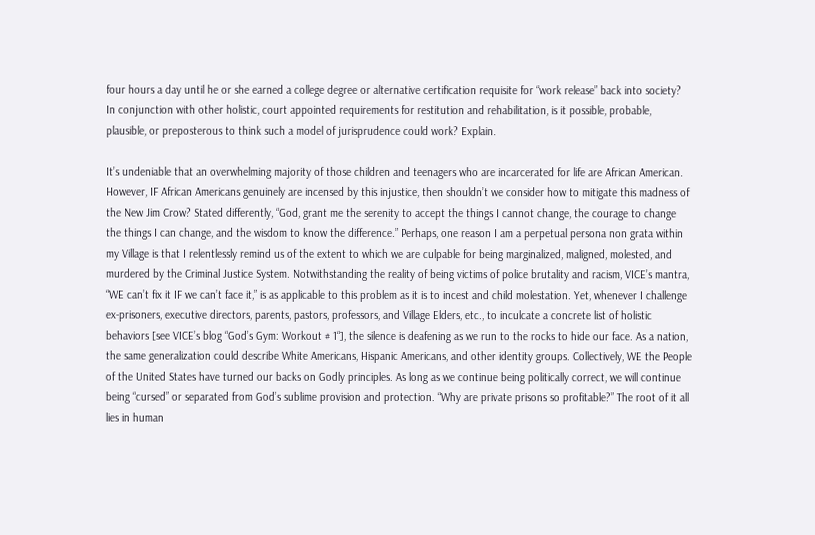four hours a day until he or she earned a college degree or alternative certification requisite for “work release” back into society? In conjunction with other holistic, court appointed requirements for restitution and rehabilitation, is it possible, probable, plausible, or preposterous to think such a model of jurisprudence could work? Explain.

It’s undeniable that an overwhelming majority of those children and teenagers who are incarcerated for life are African American. However, IF African Americans genuinely are incensed by this injustice, then shouldn’t we consider how to mitigate this madness of the New Jim Crow? Stated differently, “God, grant me the serenity to accept the things I cannot change, the courage to change the things I can change, and the wisdom to know the difference.” Perhaps, one reason I am a perpetual persona non grata within my Village is that I relentlessly remind us of the extent to which we are culpable for being marginalized, maligned, molested, and murdered by the Criminal Justice System. Notwithstanding the reality of being victims of police brutality and racism, VICE’s mantra, “WE can’t fix it IF we can’t face it,” is as applicable to this problem as it is to incest and child molestation. Yet, whenever I challenge ex-prisoners, executive directors, parents, pastors, professors, and Village Elders, etc., to inculcate a concrete list of holistic behaviors [see VICE’s blog “God’s Gym: Workout # 1“], the silence is deafening as we run to the rocks to hide our face. As a nation, the same generalization could describe White Americans, Hispanic Americans, and other identity groups. Collectively, WE the People of the United States have turned our backs on Godly principles. As long as we continue being politically correct, we will continue being “cursed” or separated from God’s sublime provision and protection. “Why are private prisons so profitable?” The root of it all lies in human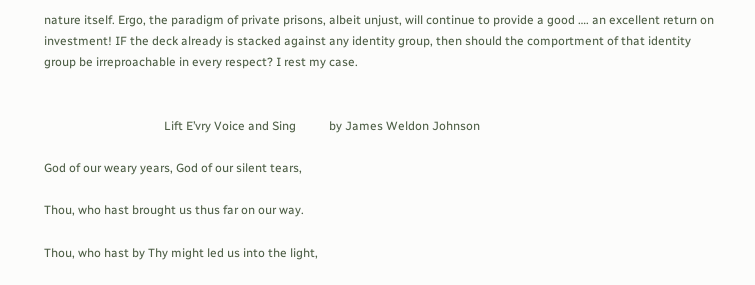nature itself. Ergo, the paradigm of private prisons, albeit unjust, will continue to provide a good …. an excellent return on investment! IF the deck already is stacked against any identity group, then should the comportment of that identity group be irreproachable in every respect? I rest my case.


                                        Lift E’vry Voice and Sing           by James Weldon Johnson

God of our weary years, God of our silent tears,

Thou, who hast brought us thus far on our way.

Thou, who hast by Thy might led us into the light,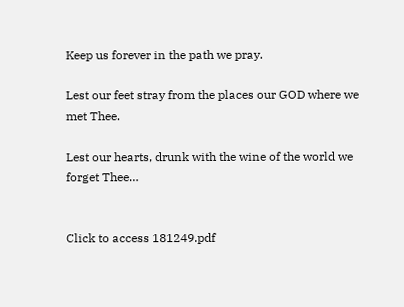Keep us forever in the path we pray.

Lest our feet stray from the places our GOD where we met Thee.

Lest our hearts, drunk with the wine of the world we forget Thee…


Click to access 181249.pdf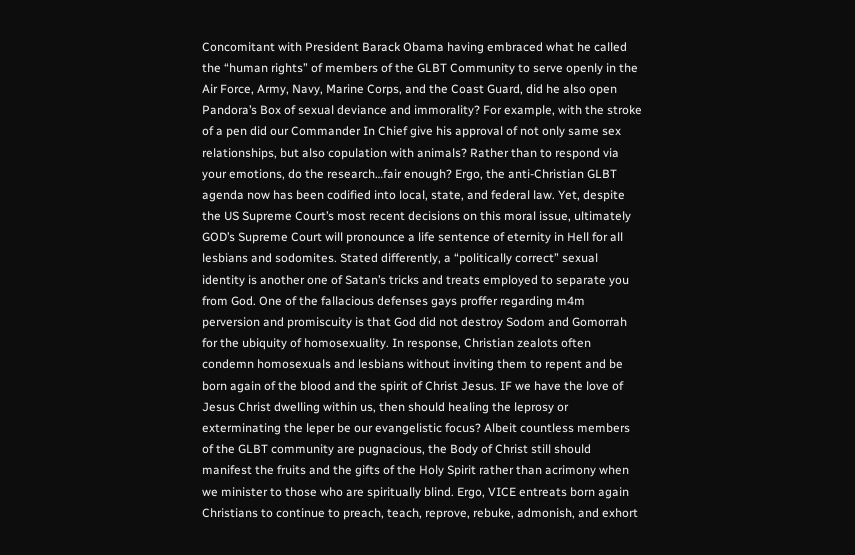Concomitant with President Barack Obama having embraced what he called the “human rights” of members of the GLBT Community to serve openly in the Air Force, Army, Navy, Marine Corps, and the Coast Guard, did he also open Pandora’s Box of sexual deviance and immorality? For example, with the stroke of a pen did our Commander In Chief give his approval of not only same sex relationships, but also copulation with animals? Rather than to respond via your emotions, do the research…fair enough? Ergo, the anti-Christian GLBT agenda now has been codified into local, state, and federal law. Yet, despite the US Supreme Court’s most recent decisions on this moral issue, ultimately GOD’s Supreme Court will pronounce a life sentence of eternity in Hell for all lesbians and sodomites. Stated differently, a “politically correct” sexual identity is another one of Satan’s tricks and treats employed to separate you from God. One of the fallacious defenses gays proffer regarding m4m perversion and promiscuity is that God did not destroy Sodom and Gomorrah for the ubiquity of homosexuality. In response, Christian zealots often condemn homosexuals and lesbians without inviting them to repent and be born again of the blood and the spirit of Christ Jesus. IF we have the love of Jesus Christ dwelling within us, then should healing the leprosy or exterminating the leper be our evangelistic focus? Albeit countless members of the GLBT community are pugnacious, the Body of Christ still should manifest the fruits and the gifts of the Holy Spirit rather than acrimony when we minister to those who are spiritually blind. Ergo, VICE entreats born again Christians to continue to preach, teach, reprove, rebuke, admonish, and exhort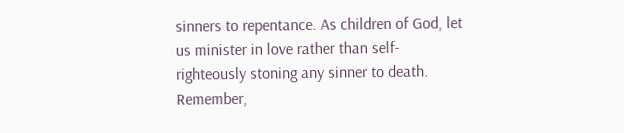sinners to repentance. As children of God, let us minister in love rather than self-righteously stoning any sinner to death. Remember,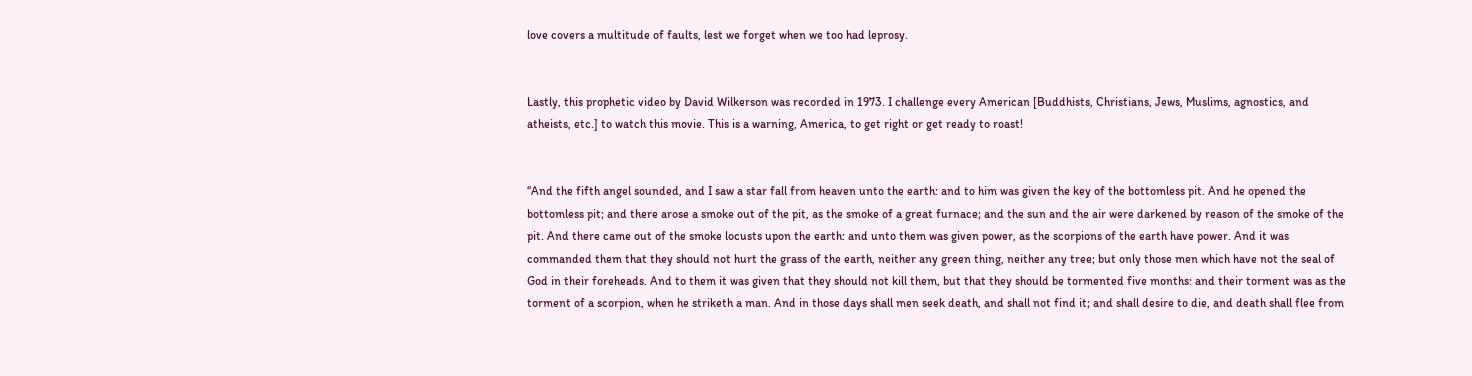love covers a multitude of faults, lest we forget when we too had leprosy.


Lastly, this prophetic video by David Wilkerson was recorded in 1973. I challenge every American [Buddhists, Christians, Jews, Muslims, agnostics, and atheists, etc.] to watch this movie. This is a warning, America, to get right or get ready to roast!


“And the fifth angel sounded, and I saw a star fall from heaven unto the earth: and to him was given the key of the bottomless pit. And he opened the bottomless pit; and there arose a smoke out of the pit, as the smoke of a great furnace; and the sun and the air were darkened by reason of the smoke of the pit. And there came out of the smoke locusts upon the earth: and unto them was given power, as the scorpions of the earth have power. And it was commanded them that they should not hurt the grass of the earth, neither any green thing, neither any tree; but only those men which have not the seal of God in their foreheads. And to them it was given that they should not kill them, but that they should be tormented five months: and their torment was as the torment of a scorpion, when he striketh a man. And in those days shall men seek death, and shall not find it; and shall desire to die, and death shall flee from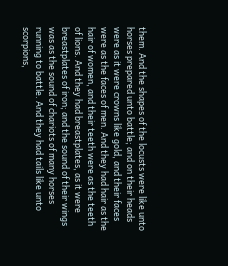them. And the shapes of the locusts were like unto horses prepared unto battle; and on their heads were as it were crowns like gold, and their faces were as the faces of men. And they had hair as the hair of women, and their teeth were as the teeth of lions. And they had breastplates, as it were breastplates of iron; and the sound of their wings was as the sound of chariots of many horses running to battle. And they had tails like unto scorpions,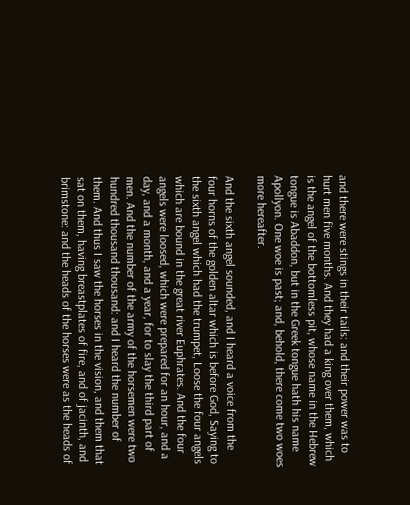and there were stings in their tails: and their power was to hurt men five months. And they had a king over them, which is the angel of the bottomless pit, whose name in the Hebrew tongue is Abaddon, but in the Greek tongue hath his name Apollyon. One woe is past; and, behold, there come two woes more hereafter.

And the sixth angel sounded, and I heard a voice from the four horns of the golden altar which is before God, Saying to the sixth angel which had the trumpet, Loose the four angels which are bound in the great river Euphrates. And the four angels were loosed, which were prepared for an hour, and a day, and a month, and a year, for to slay the third part of men. And the number of the army of the horsemen were two hundred thousand thousand: and I heard the number of them. And thus I saw the horses in the vision, and them that sat on them, having breastplates of fire, and of jacinth, and brimstone: and the heads of the horses were as the heads of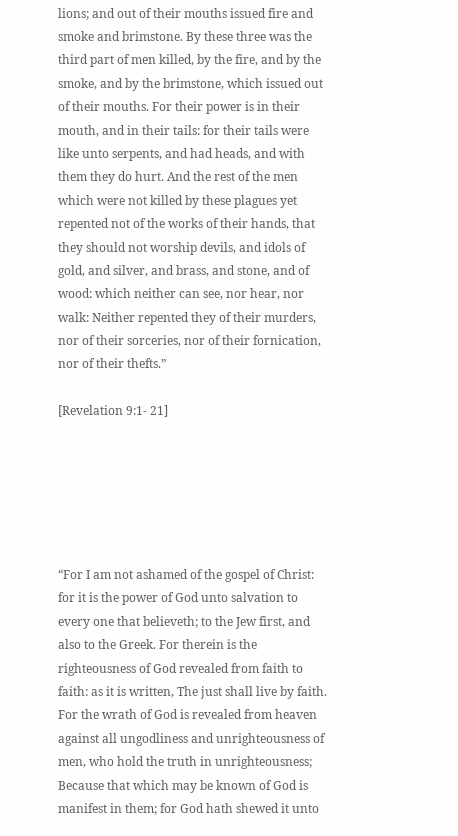lions; and out of their mouths issued fire and smoke and brimstone. By these three was the third part of men killed, by the fire, and by the smoke, and by the brimstone, which issued out of their mouths. For their power is in their mouth, and in their tails: for their tails were like unto serpents, and had heads, and with them they do hurt. And the rest of the men which were not killed by these plagues yet repented not of the works of their hands, that they should not worship devils, and idols of gold, and silver, and brass, and stone, and of wood: which neither can see, nor hear, nor walk: Neither repented they of their murders, nor of their sorceries, nor of their fornication, nor of their thefts.”

[Revelation 9:1- 21]






“For I am not ashamed of the gospel of Christ: for it is the power of God unto salvation to every one that believeth; to the Jew first, and also to the Greek. For therein is the righteousness of God revealed from faith to faith: as it is written, The just shall live by faith. For the wrath of God is revealed from heaven against all ungodliness and unrighteousness of men, who hold the truth in unrighteousness; Because that which may be known of God is manifest in them; for God hath shewed it unto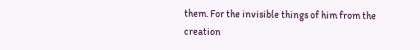them. For the invisible things of him from the creation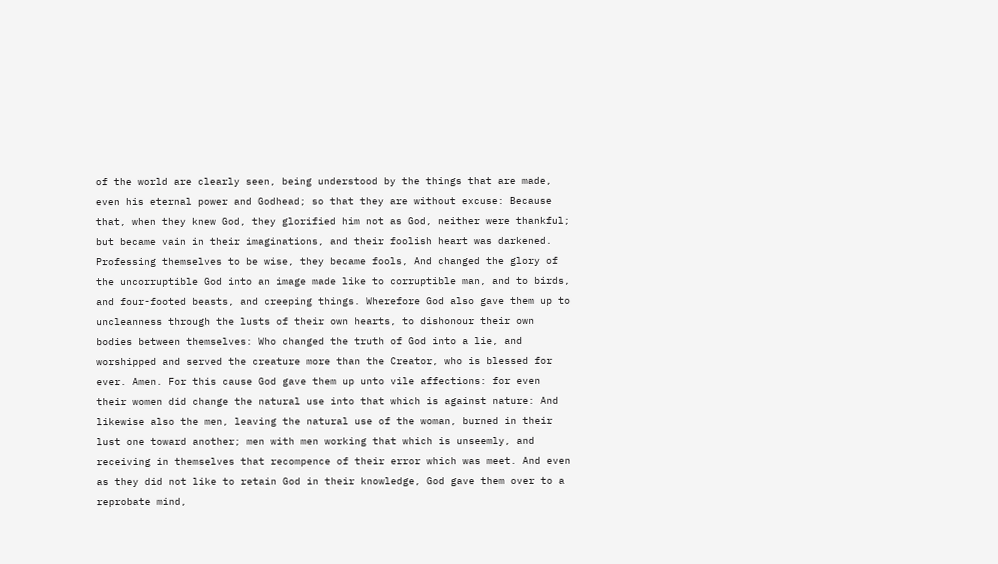of the world are clearly seen, being understood by the things that are made, even his eternal power and Godhead; so that they are without excuse: Because that, when they knew God, they glorified him not as God, neither were thankful; but became vain in their imaginations, and their foolish heart was darkened. Professing themselves to be wise, they became fools, And changed the glory of the uncorruptible God into an image made like to corruptible man, and to birds, and four-footed beasts, and creeping things. Wherefore God also gave them up to uncleanness through the lusts of their own hearts, to dishonour their own bodies between themselves: Who changed the truth of God into a lie, and worshipped and served the creature more than the Creator, who is blessed for ever. Amen. For this cause God gave them up unto vile affections: for even their women did change the natural use into that which is against nature: And likewise also the men, leaving the natural use of the woman, burned in their lust one toward another; men with men working that which is unseemly, and receiving in themselves that recompence of their error which was meet. And even as they did not like to retain God in their knowledge, God gave them over to a reprobate mind,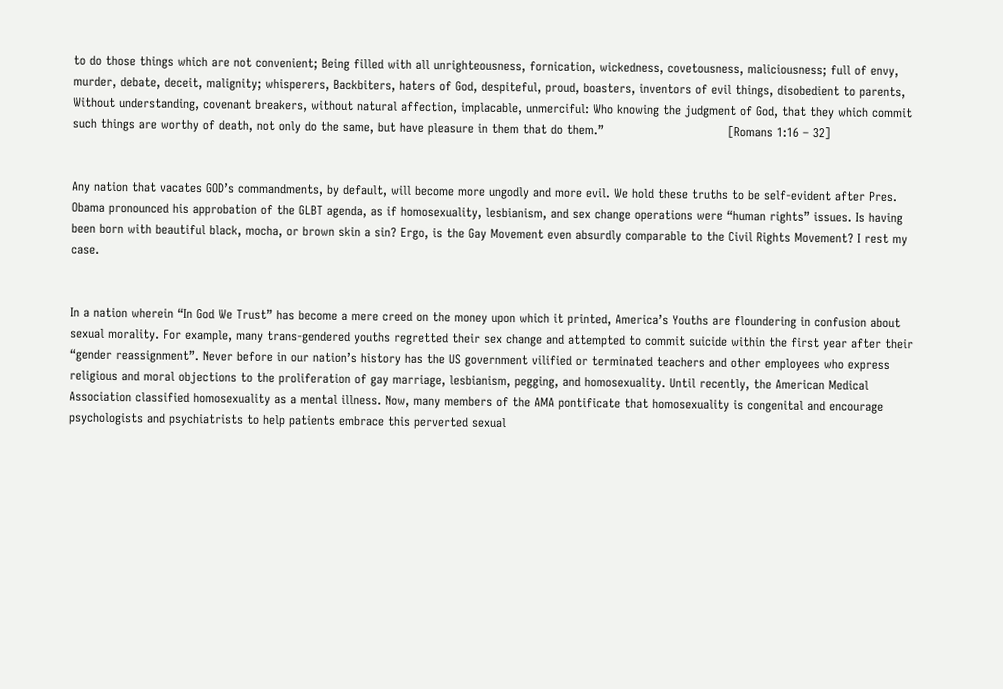to do those things which are not convenient; Being filled with all unrighteousness, fornication, wickedness, covetousness, maliciousness; full of envy, murder, debate, deceit, malignity; whisperers, Backbiters, haters of God, despiteful, proud, boasters, inventors of evil things, disobedient to parents, Without understanding, covenant breakers, without natural affection, implacable, unmerciful: Who knowing the judgment of God, that they which commit such things are worthy of death, not only do the same, but have pleasure in them that do them.”                               [Romans 1:16 – 32]


Any nation that vacates GOD’s commandments, by default, will become more ungodly and more evil. We hold these truths to be self-evident after Pres. Obama pronounced his approbation of the GLBT agenda, as if homosexuality, lesbianism, and sex change operations were “human rights” issues. Is having been born with beautiful black, mocha, or brown skin a sin? Ergo, is the Gay Movement even absurdly comparable to the Civil Rights Movement? I rest my case.


In a nation wherein “In God We Trust” has become a mere creed on the money upon which it printed, America’s Youths are floundering in confusion about sexual morality. For example, many trans-gendered youths regretted their sex change and attempted to commit suicide within the first year after their “gender reassignment”. Never before in our nation’s history has the US government vilified or terminated teachers and other employees who express religious and moral objections to the proliferation of gay marriage, lesbianism, pegging, and homosexuality. Until recently, the American Medical Association classified homosexuality as a mental illness. Now, many members of the AMA pontificate that homosexuality is congenital and encourage psychologists and psychiatrists to help patients embrace this perverted sexual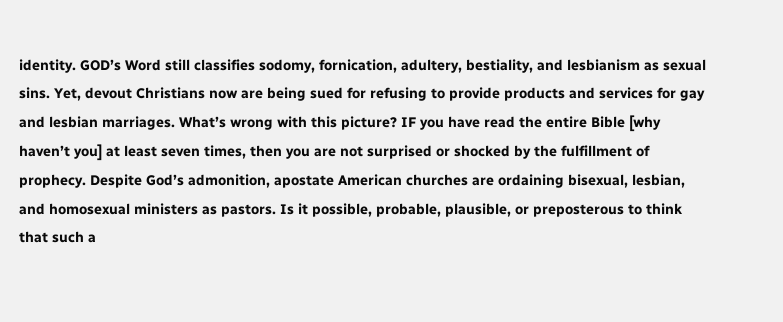identity. GOD’s Word still classifies sodomy, fornication, adultery, bestiality, and lesbianism as sexual sins. Yet, devout Christians now are being sued for refusing to provide products and services for gay and lesbian marriages. What’s wrong with this picture? IF you have read the entire Bible [why haven’t you] at least seven times, then you are not surprised or shocked by the fulfillment of prophecy. Despite God’s admonition, apostate American churches are ordaining bisexual, lesbian, and homosexual ministers as pastors. Is it possible, probable, plausible, or preposterous to think that such a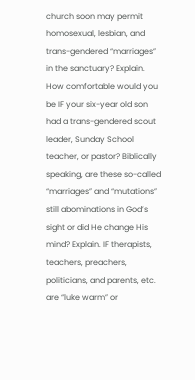church soon may permit homosexual, lesbian, and trans-gendered “marriages” in the sanctuary? Explain. How comfortable would you be IF your six-year old son had a trans-gendered scout leader, Sunday School teacher, or pastor? Biblically speaking, are these so-called “marriages” and “mutations” still abominations in God’s sight or did He change His mind? Explain. IF therapists, teachers, preachers, politicians, and parents, etc. are “luke warm” or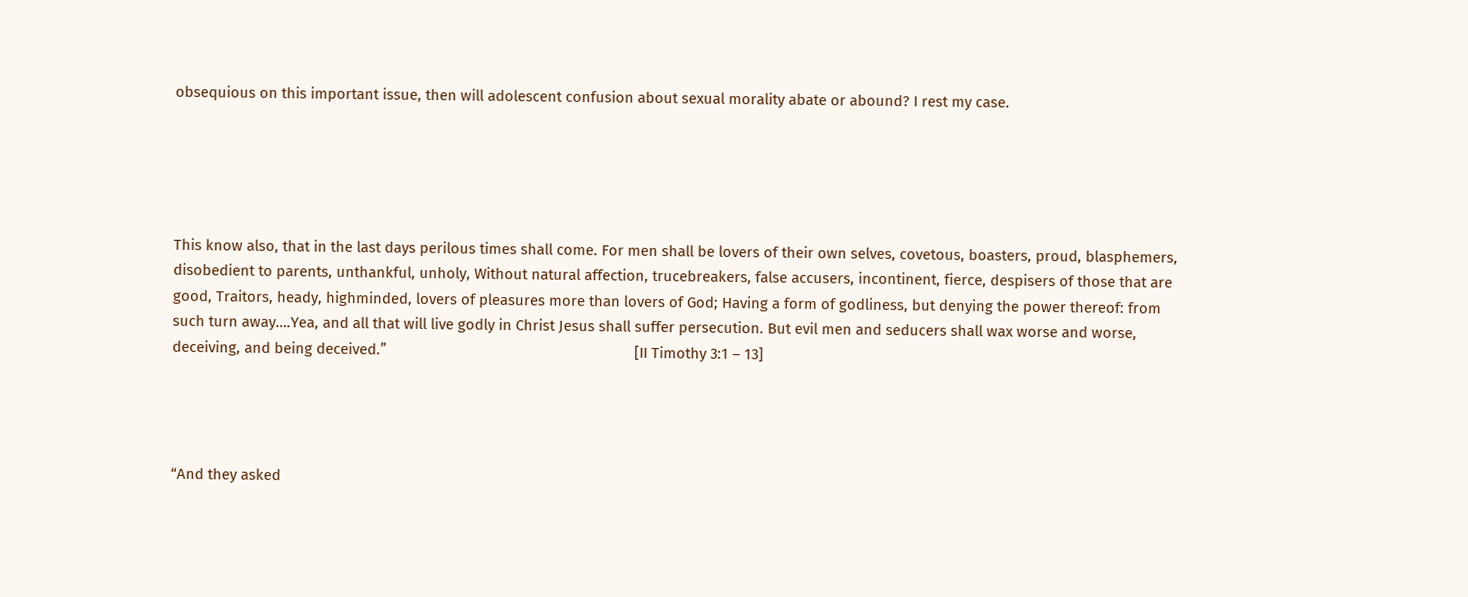obsequious on this important issue, then will adolescent confusion about sexual morality abate or abound? I rest my case.





This know also, that in the last days perilous times shall come. For men shall be lovers of their own selves, covetous, boasters, proud, blasphemers, disobedient to parents, unthankful, unholy, Without natural affection, trucebreakers, false accusers, incontinent, fierce, despisers of those that are good, Traitors, heady, highminded, lovers of pleasures more than lovers of God; Having a form of godliness, but denying the power thereof: from such turn away….Yea, and all that will live godly in Christ Jesus shall suffer persecution. But evil men and seducers shall wax worse and worse, deceiving, and being deceived.”                                                              [II Timothy 3:1 – 13]




“And they asked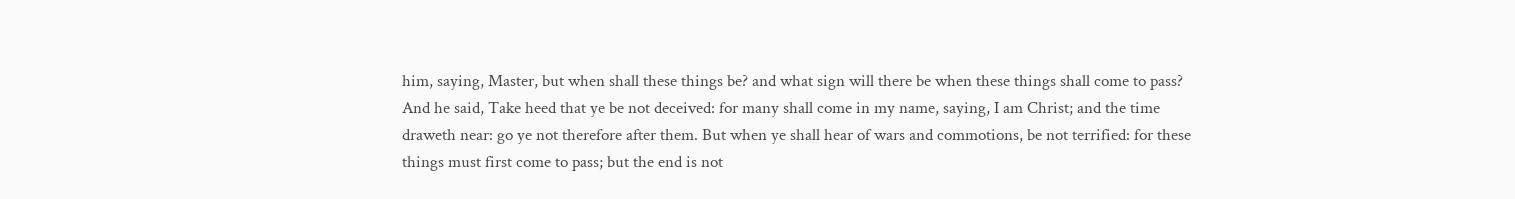him, saying, Master, but when shall these things be? and what sign will there be when these things shall come to pass? And he said, Take heed that ye be not deceived: for many shall come in my name, saying, I am Christ; and the time draweth near: go ye not therefore after them. But when ye shall hear of wars and commotions, be not terrified: for these things must first come to pass; but the end is not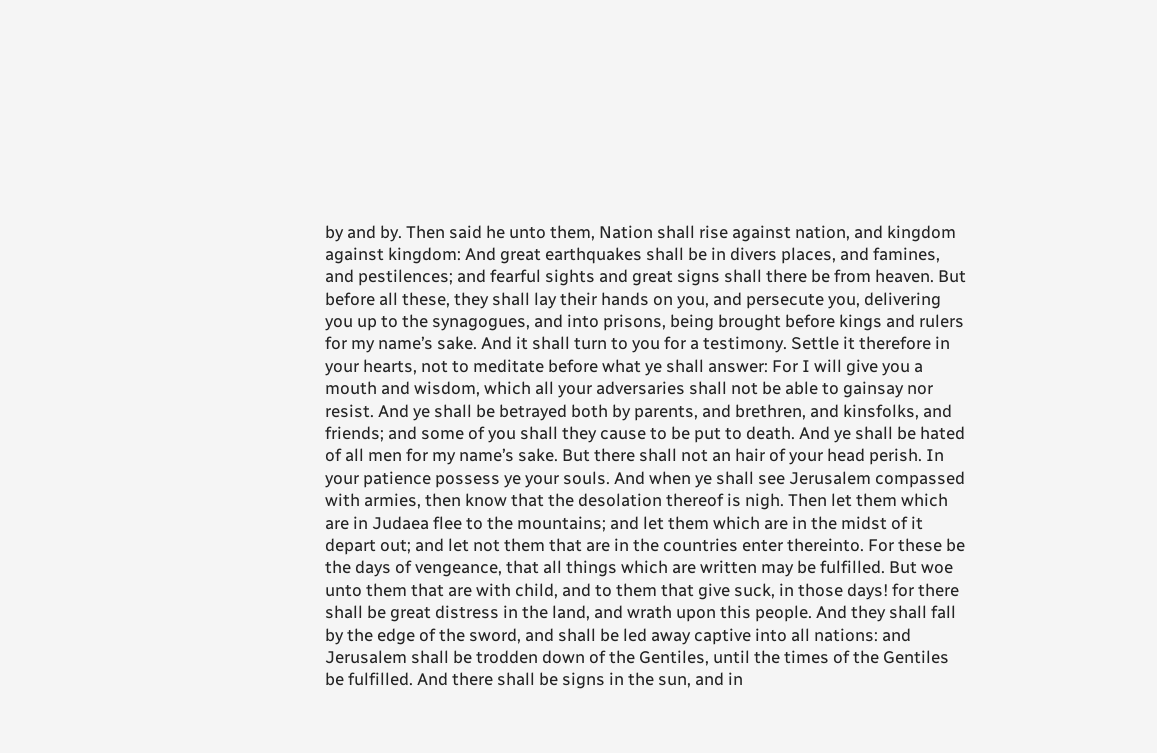by and by. Then said he unto them, Nation shall rise against nation, and kingdom against kingdom: And great earthquakes shall be in divers places, and famines, and pestilences; and fearful sights and great signs shall there be from heaven. But before all these, they shall lay their hands on you, and persecute you, delivering you up to the synagogues, and into prisons, being brought before kings and rulers for my name’s sake. And it shall turn to you for a testimony. Settle it therefore in your hearts, not to meditate before what ye shall answer: For I will give you a mouth and wisdom, which all your adversaries shall not be able to gainsay nor resist. And ye shall be betrayed both by parents, and brethren, and kinsfolks, and friends; and some of you shall they cause to be put to death. And ye shall be hated of all men for my name’s sake. But there shall not an hair of your head perish. In your patience possess ye your souls. And when ye shall see Jerusalem compassed with armies, then know that the desolation thereof is nigh. Then let them which are in Judaea flee to the mountains; and let them which are in the midst of it depart out; and let not them that are in the countries enter thereinto. For these be the days of vengeance, that all things which are written may be fulfilled. But woe unto them that are with child, and to them that give suck, in those days! for there shall be great distress in the land, and wrath upon this people. And they shall fall by the edge of the sword, and shall be led away captive into all nations: and Jerusalem shall be trodden down of the Gentiles, until the times of the Gentiles be fulfilled. And there shall be signs in the sun, and in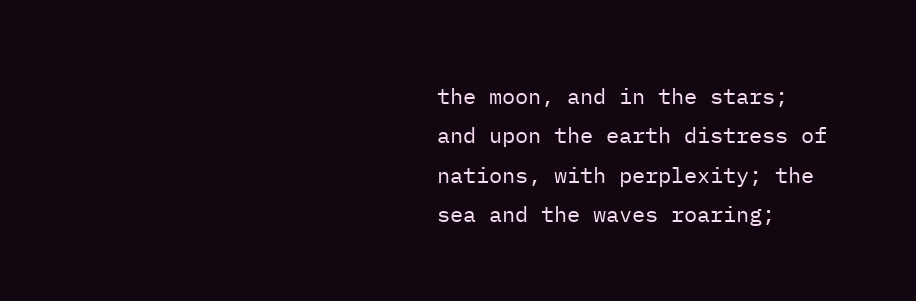the moon, and in the stars; and upon the earth distress of nations, with perplexity; the sea and the waves roaring;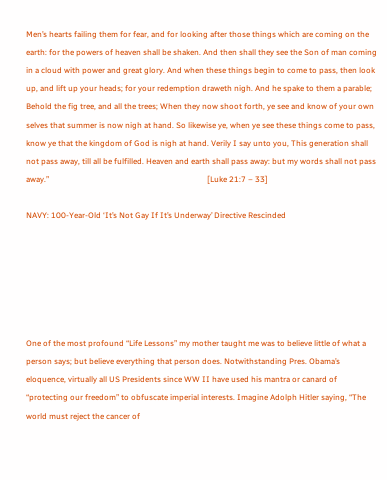Men’s hearts failing them for fear, and for looking after those things which are coming on the earth: for the powers of heaven shall be shaken. And then shall they see the Son of man coming in a cloud with power and great glory. And when these things begin to come to pass, then look up, and lift up your heads; for your redemption draweth nigh. And he spake to them a parable; Behold the fig tree, and all the trees; When they now shoot forth, ye see and know of your own selves that summer is now nigh at hand. So likewise ye, when ye see these things come to pass, know ye that the kingdom of God is nigh at hand. Verily I say unto you, This generation shall not pass away, till all be fulfilled. Heaven and earth shall pass away: but my words shall not pass away.”                                                                               [Luke 21:7 – 33]

NAVY: 100-Year-Old ‘It’s Not Gay If It’s Underway’ Directive Rescinded






One of the most profound “Life Lessons” my mother taught me was to believe little of what a person says; but believe everything that person does. Notwithstanding Pres. Obama’s eloquence, virtually all US Presidents since WW II have used his mantra or canard of “protecting our freedom” to obfuscate imperial interests. Imagine Adolph Hitler saying, “The world must reject the cancer of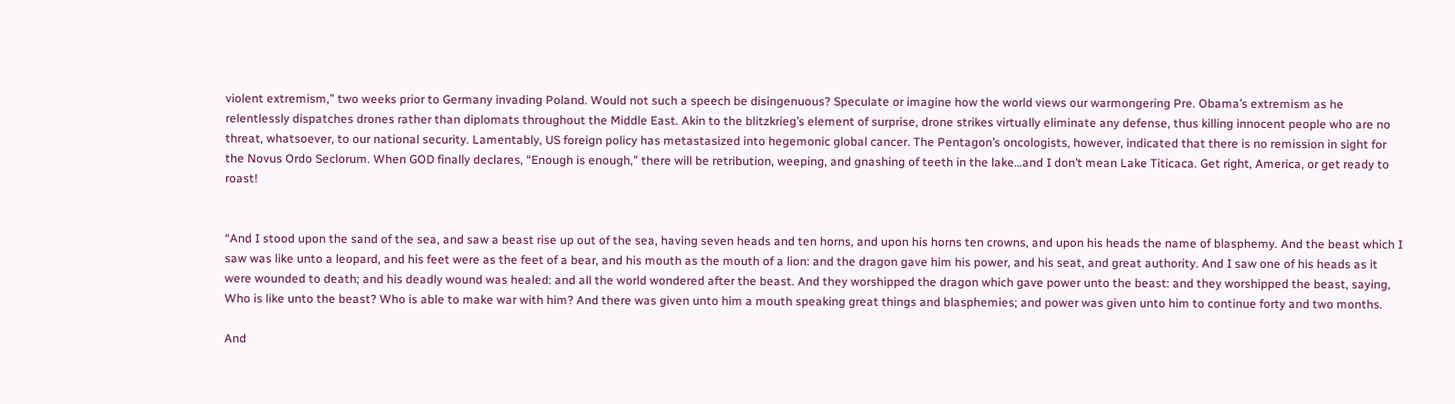violent extremism,” two weeks prior to Germany invading Poland. Would not such a speech be disingenuous? Speculate or imagine how the world views our warmongering Pre. Obama’s extremism as he relentlessly dispatches drones rather than diplomats throughout the Middle East. Akin to the blitzkrieg’s element of surprise, drone strikes virtually eliminate any defense, thus killing innocent people who are no threat, whatsoever, to our national security. Lamentably, US foreign policy has metastasized into hegemonic global cancer. The Pentagon’s oncologists, however, indicated that there is no remission in sight for the Novus Ordo Seclorum. When GOD finally declares, “Enough is enough,” there will be retribution, weeping, and gnashing of teeth in the lake…and I don’t mean Lake Titicaca. Get right, America, or get ready to roast!


“And I stood upon the sand of the sea, and saw a beast rise up out of the sea, having seven heads and ten horns, and upon his horns ten crowns, and upon his heads the name of blasphemy. And the beast which I saw was like unto a leopard, and his feet were as the feet of a bear, and his mouth as the mouth of a lion: and the dragon gave him his power, and his seat, and great authority. And I saw one of his heads as it were wounded to death; and his deadly wound was healed: and all the world wondered after the beast. And they worshipped the dragon which gave power unto the beast: and they worshipped the beast, saying, Who is like unto the beast? Who is able to make war with him? And there was given unto him a mouth speaking great things and blasphemies; and power was given unto him to continue forty and two months.

And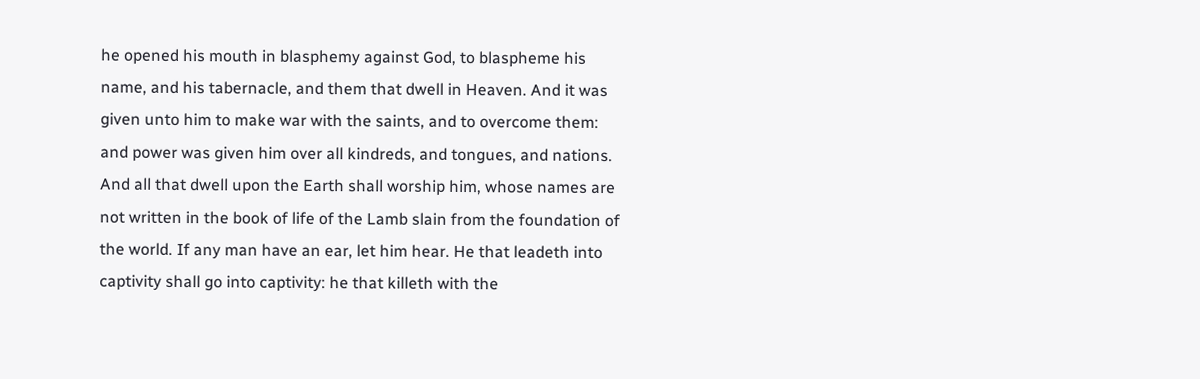he opened his mouth in blasphemy against God, to blaspheme his name, and his tabernacle, and them that dwell in Heaven. And it was given unto him to make war with the saints, and to overcome them: and power was given him over all kindreds, and tongues, and nations. And all that dwell upon the Earth shall worship him, whose names are not written in the book of life of the Lamb slain from the foundation of the world. If any man have an ear, let him hear. He that leadeth into captivity shall go into captivity: he that killeth with the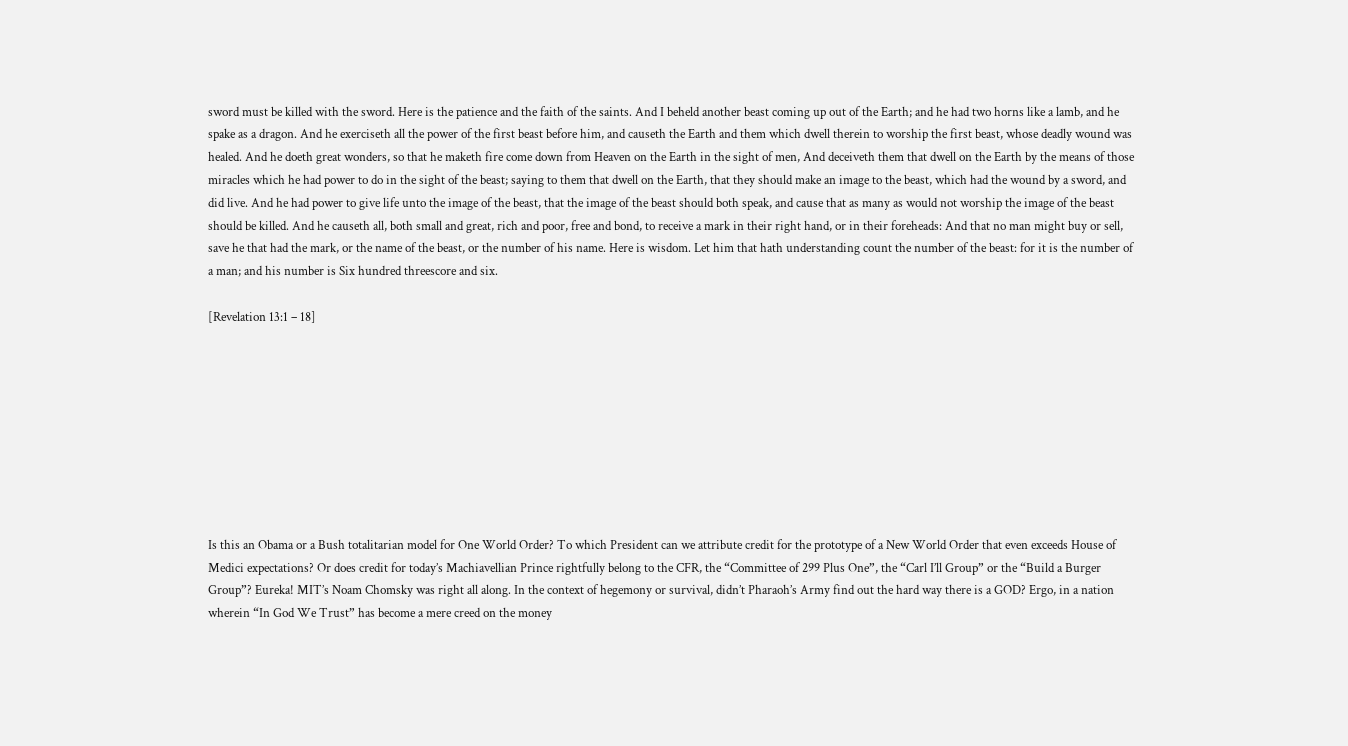sword must be killed with the sword. Here is the patience and the faith of the saints. And I beheld another beast coming up out of the Earth; and he had two horns like a lamb, and he spake as a dragon. And he exerciseth all the power of the first beast before him, and causeth the Earth and them which dwell therein to worship the first beast, whose deadly wound was healed. And he doeth great wonders, so that he maketh fire come down from Heaven on the Earth in the sight of men, And deceiveth them that dwell on the Earth by the means of those miracles which he had power to do in the sight of the beast; saying to them that dwell on the Earth, that they should make an image to the beast, which had the wound by a sword, and did live. And he had power to give life unto the image of the beast, that the image of the beast should both speak, and cause that as many as would not worship the image of the beast should be killed. And he causeth all, both small and great, rich and poor, free and bond, to receive a mark in their right hand, or in their foreheads: And that no man might buy or sell, save he that had the mark, or the name of the beast, or the number of his name. Here is wisdom. Let him that hath understanding count the number of the beast: for it is the number of a man; and his number is Six hundred threescore and six.

[Revelation 13:1 – 18]









Is this an Obama or a Bush totalitarian model for One World Order? To which President can we attribute credit for the prototype of a New World Order that even exceeds House of Medici expectations? Or does credit for today’s Machiavellian Prince rightfully belong to the CFR, the “Committee of 299 Plus One”, the “Carl I’ll Group” or the “Build a Burger Group”? Eureka! MIT’s Noam Chomsky was right all along. In the context of hegemony or survival, didn’t Pharaoh’s Army find out the hard way there is a GOD? Ergo, in a nation wherein “In God We Trust” has become a mere creed on the money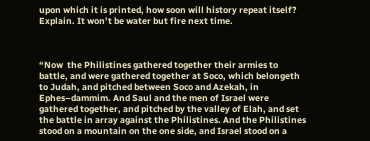upon which it is printed, how soon will history repeat itself? Explain. It won’t be water but fire next time.



“Now  the Philistines gathered together their armies to battle, and were gathered together at Soco, which belongeth to Judah, and pitched between Soco and Azekah, in Ephes–dammim. And Saul and the men of Israel were gathered together, and pitched by the valley of Elah, and set the battle in array against the Philistines. And the Philistines stood on a mountain on the one side, and Israel stood on a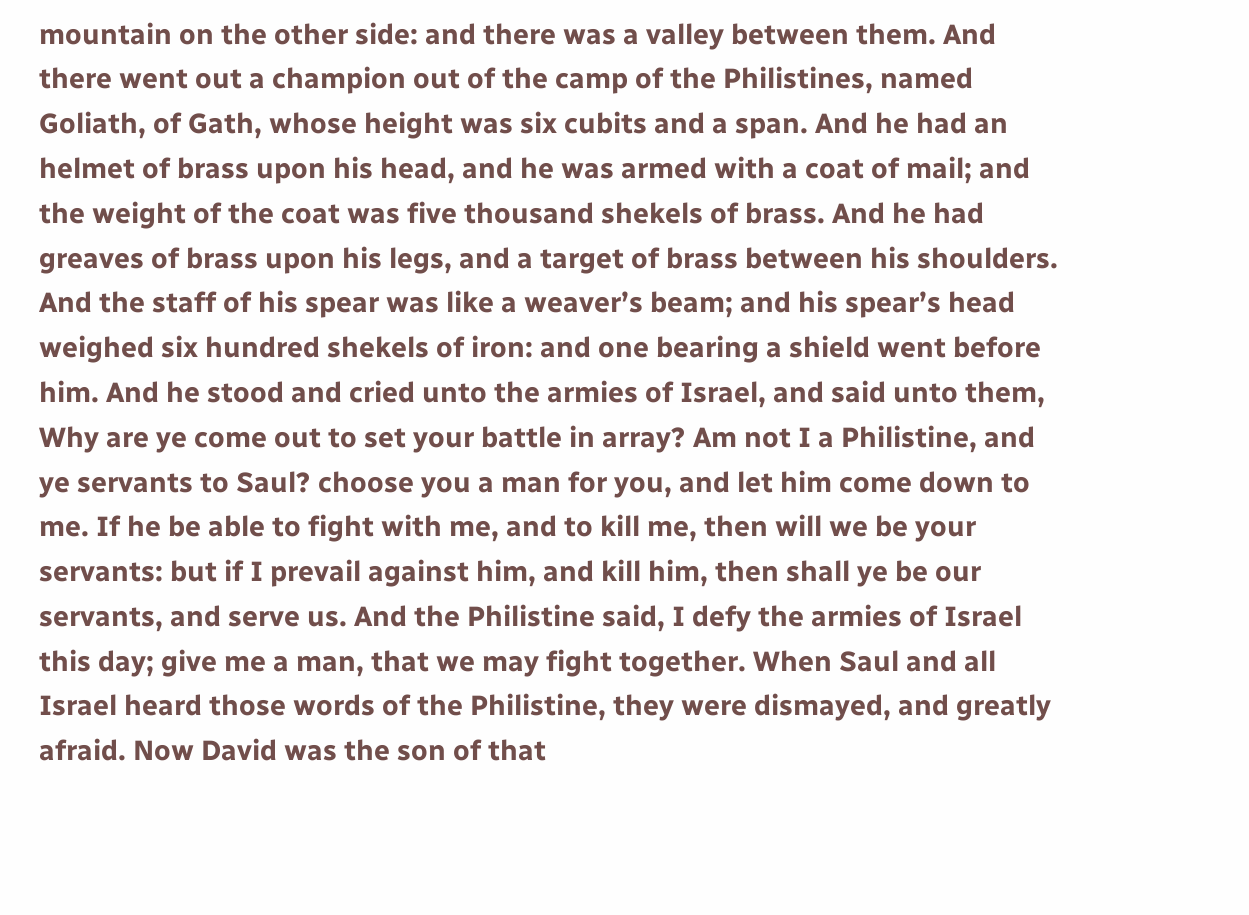mountain on the other side: and there was a valley between them. And there went out a champion out of the camp of the Philistines, named Goliath, of Gath, whose height was six cubits and a span. And he had an helmet of brass upon his head, and he was armed with a coat of mail; and the weight of the coat was five thousand shekels of brass. And he had greaves of brass upon his legs, and a target of brass between his shoulders. And the staff of his spear was like a weaver’s beam; and his spear’s head weighed six hundred shekels of iron: and one bearing a shield went before him. And he stood and cried unto the armies of Israel, and said unto them, Why are ye come out to set your battle in array? Am not I a Philistine, and ye servants to Saul? choose you a man for you, and let him come down to me. If he be able to fight with me, and to kill me, then will we be your servants: but if I prevail against him, and kill him, then shall ye be our servants, and serve us. And the Philistine said, I defy the armies of Israel this day; give me a man, that we may fight together. When Saul and all Israel heard those words of the Philistine, they were dismayed, and greatly afraid. Now David was the son of that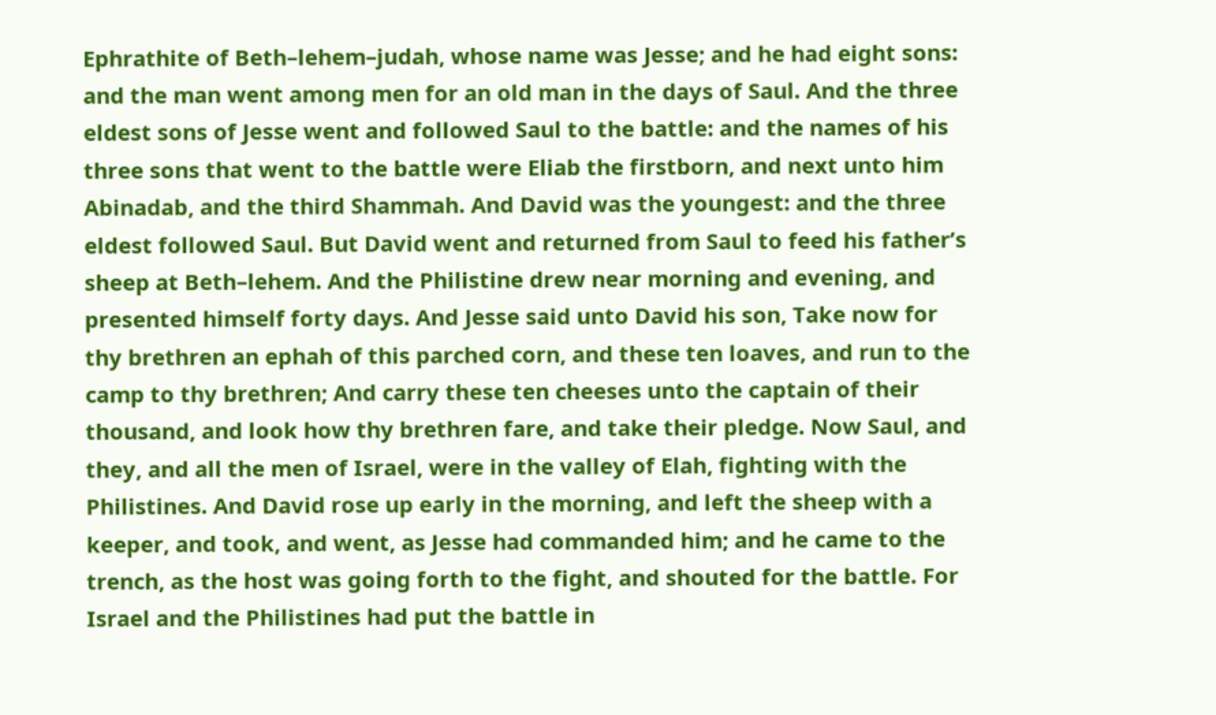Ephrathite of Beth–lehem–judah, whose name was Jesse; and he had eight sons: and the man went among men for an old man in the days of Saul. And the three eldest sons of Jesse went and followed Saul to the battle: and the names of his three sons that went to the battle were Eliab the firstborn, and next unto him Abinadab, and the third Shammah. And David was the youngest: and the three eldest followed Saul. But David went and returned from Saul to feed his father’s sheep at Beth–lehem. And the Philistine drew near morning and evening, and presented himself forty days. And Jesse said unto David his son, Take now for thy brethren an ephah of this parched corn, and these ten loaves, and run to the camp to thy brethren; And carry these ten cheeses unto the captain of their thousand, and look how thy brethren fare, and take their pledge. Now Saul, and they, and all the men of Israel, were in the valley of Elah, fighting with the Philistines. And David rose up early in the morning, and left the sheep with a keeper, and took, and went, as Jesse had commanded him; and he came to the trench, as the host was going forth to the fight, and shouted for the battle. For Israel and the Philistines had put the battle in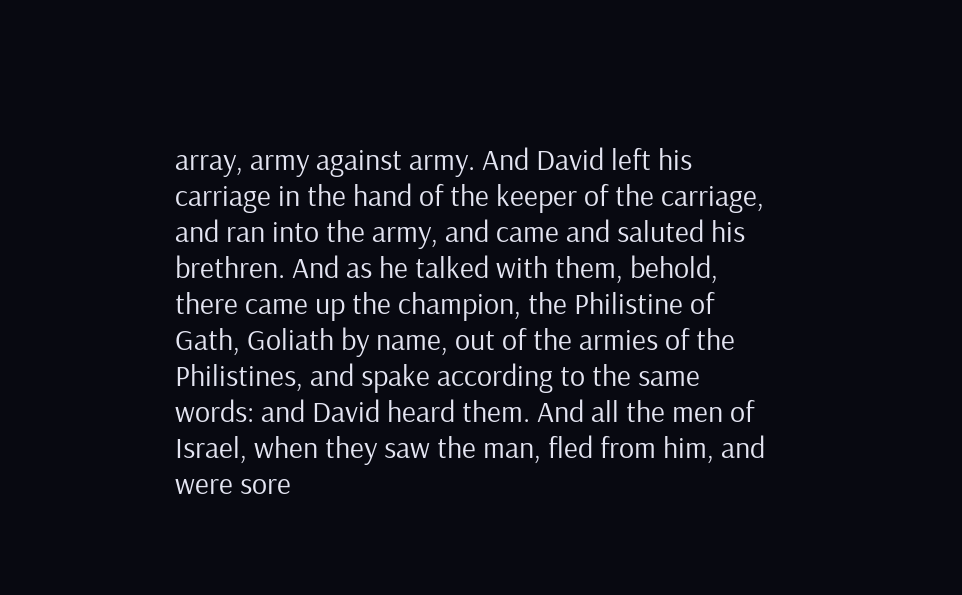array, army against army. And David left his carriage in the hand of the keeper of the carriage, and ran into the army, and came and saluted his brethren. And as he talked with them, behold, there came up the champion, the Philistine of Gath, Goliath by name, out of the armies of the Philistines, and spake according to the same words: and David heard them. And all the men of Israel, when they saw the man, fled from him, and were sore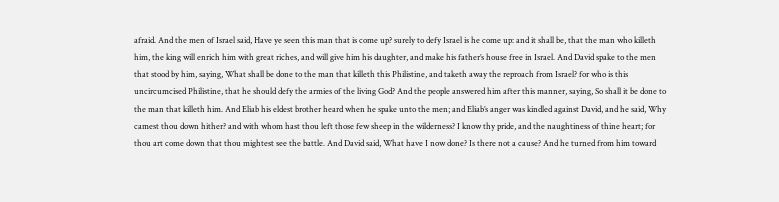afraid. And the men of Israel said, Have ye seen this man that is come up? surely to defy Israel is he come up: and it shall be, that the man who killeth him, the king will enrich him with great riches, and will give him his daughter, and make his father’s house free in Israel. And David spake to the men that stood by him, saying, What shall be done to the man that killeth this Philistine, and taketh away the reproach from Israel? for who is this uncircumcised Philistine, that he should defy the armies of the living God? And the people answered him after this manner, saying, So shall it be done to the man that killeth him. And Eliab his eldest brother heard when he spake unto the men; and Eliab’s anger was kindled against David, and he said, Why camest thou down hither? and with whom hast thou left those few sheep in the wilderness? I know thy pride, and the naughtiness of thine heart; for thou art come down that thou mightest see the battle. And David said, What have I now done? Is there not a cause? And he turned from him toward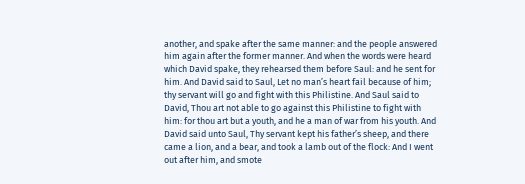another, and spake after the same manner: and the people answered him again after the former manner. And when the words were heard which David spake, they rehearsed them before Saul: and he sent for him. And David said to Saul, Let no man’s heart fail because of him; thy servant will go and fight with this Philistine. And Saul said to David, Thou art not able to go against this Philistine to fight with him: for thou art but a youth, and he a man of war from his youth. And David said unto Saul, Thy servant kept his father’s sheep, and there came a lion, and a bear, and took a lamb out of the flock: And I went out after him, and smote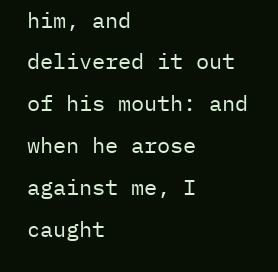him, and delivered it out of his mouth: and when he arose against me, I caught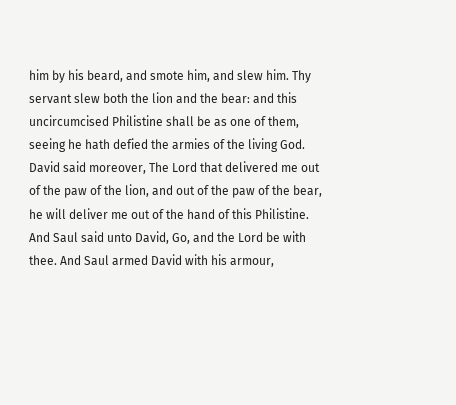him by his beard, and smote him, and slew him. Thy servant slew both the lion and the bear: and this uncircumcised Philistine shall be as one of them, seeing he hath defied the armies of the living God. David said moreover, The Lord that delivered me out of the paw of the lion, and out of the paw of the bear, he will deliver me out of the hand of this Philistine. And Saul said unto David, Go, and the Lord be with thee. And Saul armed David with his armour,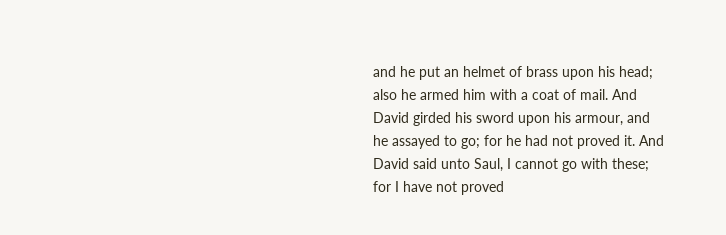and he put an helmet of brass upon his head; also he armed him with a coat of mail. And David girded his sword upon his armour, and he assayed to go; for he had not proved it. And David said unto Saul, I cannot go with these; for I have not proved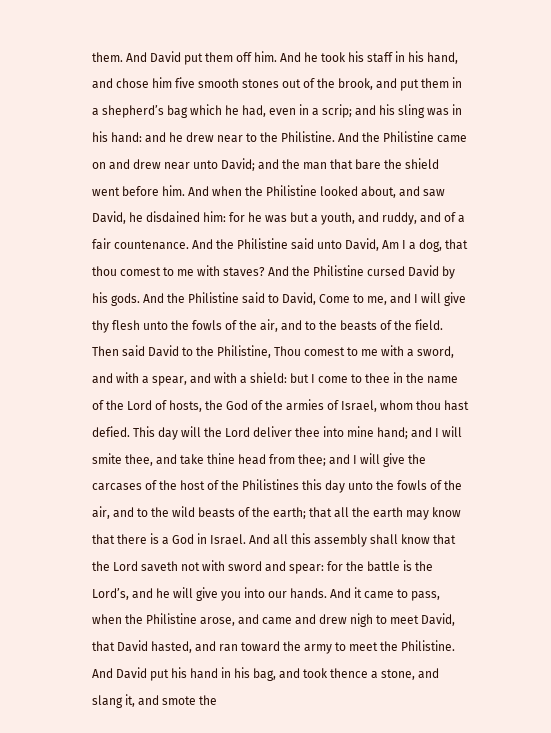them. And David put them off him. And he took his staff in his hand, and chose him five smooth stones out of the brook, and put them in a shepherd’s bag which he had, even in a scrip; and his sling was in his hand: and he drew near to the Philistine. And the Philistine came on and drew near unto David; and the man that bare the shield went before him. And when the Philistine looked about, and saw David, he disdained him: for he was but a youth, and ruddy, and of a fair countenance. And the Philistine said unto David, Am I a dog, that thou comest to me with staves? And the Philistine cursed David by his gods. And the Philistine said to David, Come to me, and I will give thy flesh unto the fowls of the air, and to the beasts of the field. Then said David to the Philistine, Thou comest to me with a sword, and with a spear, and with a shield: but I come to thee in the name of the Lord of hosts, the God of the armies of Israel, whom thou hast defied. This day will the Lord deliver thee into mine hand; and I will smite thee, and take thine head from thee; and I will give the carcases of the host of the Philistines this day unto the fowls of the air, and to the wild beasts of the earth; that all the earth may know that there is a God in Israel. And all this assembly shall know that the Lord saveth not with sword and spear: for the battle is the Lord’s, and he will give you into our hands. And it came to pass, when the Philistine arose, and came and drew nigh to meet David, that David hasted, and ran toward the army to meet the Philistine. And David put his hand in his bag, and took thence a stone, and slang it, and smote the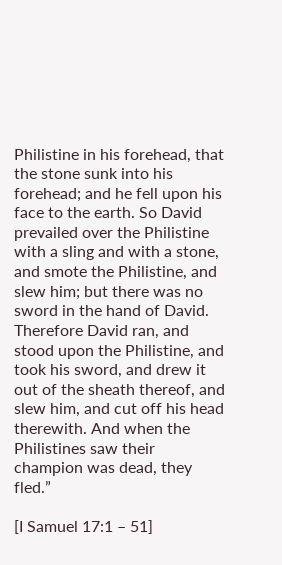Philistine in his forehead, that the stone sunk into his forehead; and he fell upon his face to the earth. So David prevailed over the Philistine with a sling and with a stone, and smote the Philistine, and slew him; but there was no sword in the hand of David. Therefore David ran, and stood upon the Philistine, and took his sword, and drew it out of the sheath thereof, and slew him, and cut off his head therewith. And when the Philistines saw their champion was dead, they fled.”

[I Samuel 17:1 – 51]